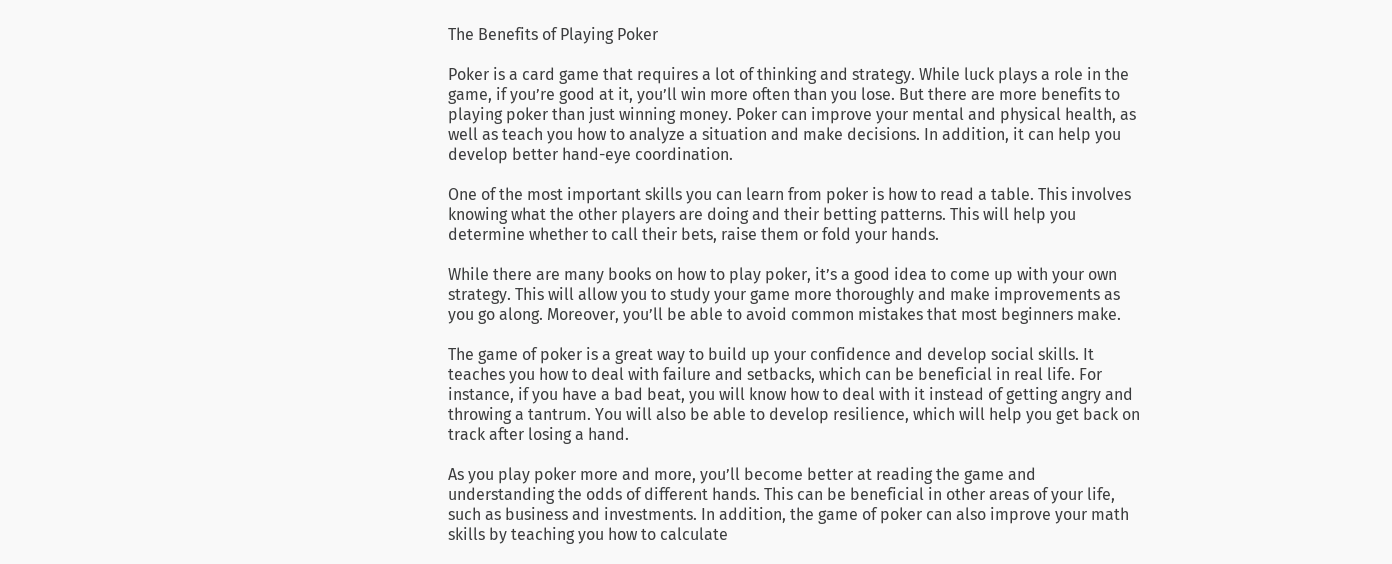The Benefits of Playing Poker

Poker is a card game that requires a lot of thinking and strategy. While luck plays a role in the game, if you’re good at it, you’ll win more often than you lose. But there are more benefits to playing poker than just winning money. Poker can improve your mental and physical health, as well as teach you how to analyze a situation and make decisions. In addition, it can help you develop better hand-eye coordination.

One of the most important skills you can learn from poker is how to read a table. This involves knowing what the other players are doing and their betting patterns. This will help you determine whether to call their bets, raise them or fold your hands.

While there are many books on how to play poker, it’s a good idea to come up with your own strategy. This will allow you to study your game more thoroughly and make improvements as you go along. Moreover, you’ll be able to avoid common mistakes that most beginners make.

The game of poker is a great way to build up your confidence and develop social skills. It teaches you how to deal with failure and setbacks, which can be beneficial in real life. For instance, if you have a bad beat, you will know how to deal with it instead of getting angry and throwing a tantrum. You will also be able to develop resilience, which will help you get back on track after losing a hand.

As you play poker more and more, you’ll become better at reading the game and understanding the odds of different hands. This can be beneficial in other areas of your life, such as business and investments. In addition, the game of poker can also improve your math skills by teaching you how to calculate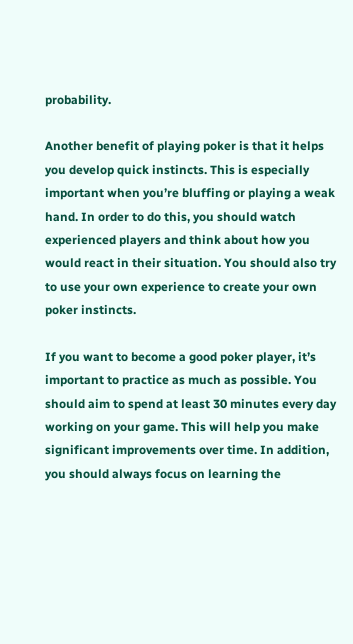probability.

Another benefit of playing poker is that it helps you develop quick instincts. This is especially important when you’re bluffing or playing a weak hand. In order to do this, you should watch experienced players and think about how you would react in their situation. You should also try to use your own experience to create your own poker instincts.

If you want to become a good poker player, it’s important to practice as much as possible. You should aim to spend at least 30 minutes every day working on your game. This will help you make significant improvements over time. In addition, you should always focus on learning the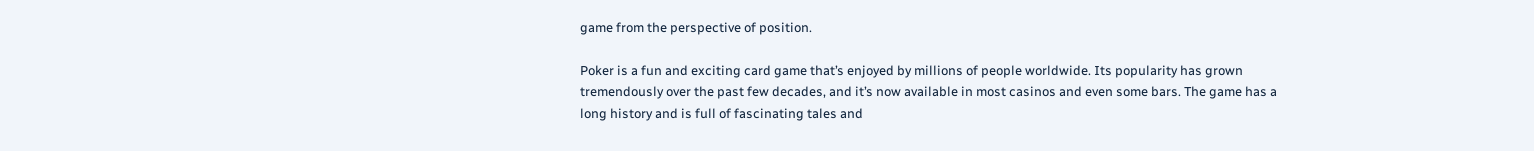game from the perspective of position.

Poker is a fun and exciting card game that’s enjoyed by millions of people worldwide. Its popularity has grown tremendously over the past few decades, and it’s now available in most casinos and even some bars. The game has a long history and is full of fascinating tales and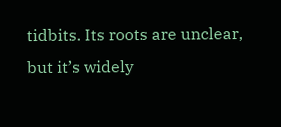tidbits. Its roots are unclear, but it’s widely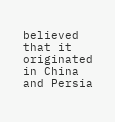believed that it originated in China and Persia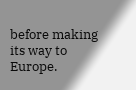before making its way to Europe.